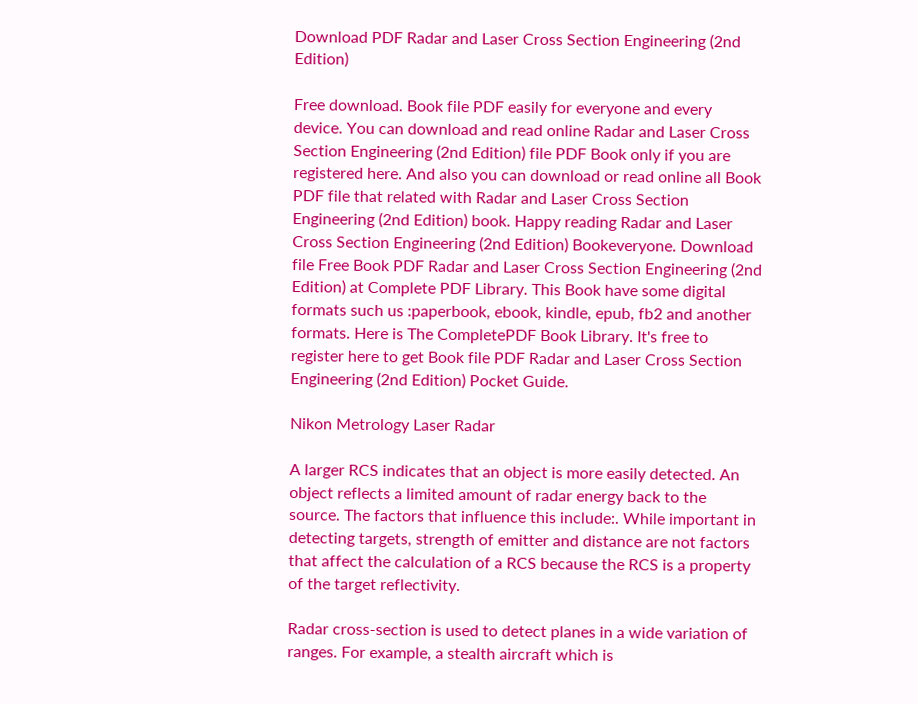Download PDF Radar and Laser Cross Section Engineering (2nd Edition)

Free download. Book file PDF easily for everyone and every device. You can download and read online Radar and Laser Cross Section Engineering (2nd Edition) file PDF Book only if you are registered here. And also you can download or read online all Book PDF file that related with Radar and Laser Cross Section Engineering (2nd Edition) book. Happy reading Radar and Laser Cross Section Engineering (2nd Edition) Bookeveryone. Download file Free Book PDF Radar and Laser Cross Section Engineering (2nd Edition) at Complete PDF Library. This Book have some digital formats such us :paperbook, ebook, kindle, epub, fb2 and another formats. Here is The CompletePDF Book Library. It's free to register here to get Book file PDF Radar and Laser Cross Section Engineering (2nd Edition) Pocket Guide.

Nikon Metrology Laser Radar

A larger RCS indicates that an object is more easily detected. An object reflects a limited amount of radar energy back to the source. The factors that influence this include:. While important in detecting targets, strength of emitter and distance are not factors that affect the calculation of a RCS because the RCS is a property of the target reflectivity.

Radar cross-section is used to detect planes in a wide variation of ranges. For example, a stealth aircraft which is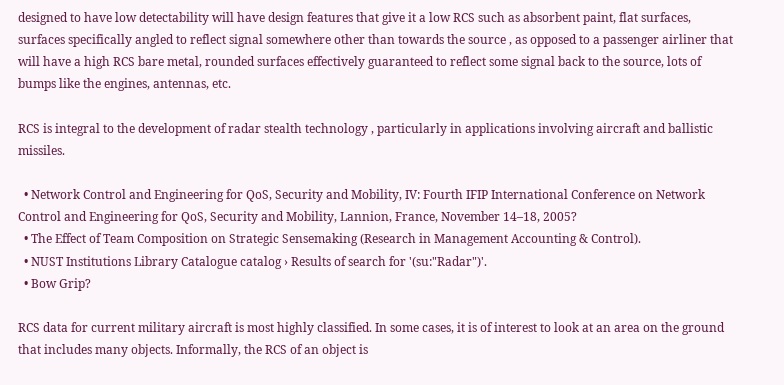designed to have low detectability will have design features that give it a low RCS such as absorbent paint, flat surfaces, surfaces specifically angled to reflect signal somewhere other than towards the source , as opposed to a passenger airliner that will have a high RCS bare metal, rounded surfaces effectively guaranteed to reflect some signal back to the source, lots of bumps like the engines, antennas, etc.

RCS is integral to the development of radar stealth technology , particularly in applications involving aircraft and ballistic missiles.

  • Network Control and Engineering for QoS, Security and Mobility, IV: Fourth IFIP International Conference on Network Control and Engineering for QoS, Security and Mobility, Lannion, France, November 14–18, 2005?
  • The Effect of Team Composition on Strategic Sensemaking (Research in Management Accounting & Control).
  • NUST Institutions Library Catalogue catalog › Results of search for '(su:"Radar")'.
  • Bow Grip?

RCS data for current military aircraft is most highly classified. In some cases, it is of interest to look at an area on the ground that includes many objects. Informally, the RCS of an object is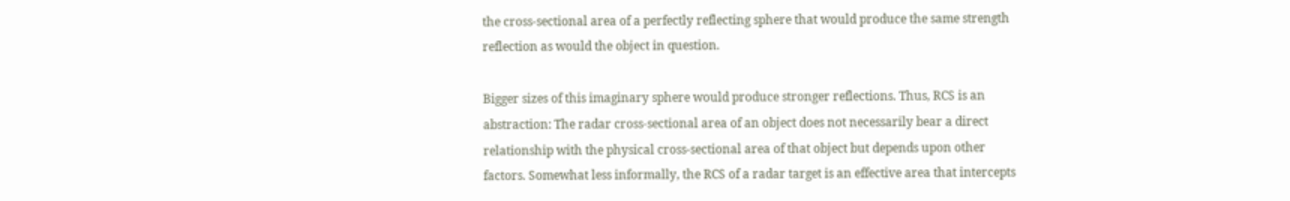the cross-sectional area of a perfectly reflecting sphere that would produce the same strength reflection as would the object in question.

Bigger sizes of this imaginary sphere would produce stronger reflections. Thus, RCS is an abstraction: The radar cross-sectional area of an object does not necessarily bear a direct relationship with the physical cross-sectional area of that object but depends upon other factors. Somewhat less informally, the RCS of a radar target is an effective area that intercepts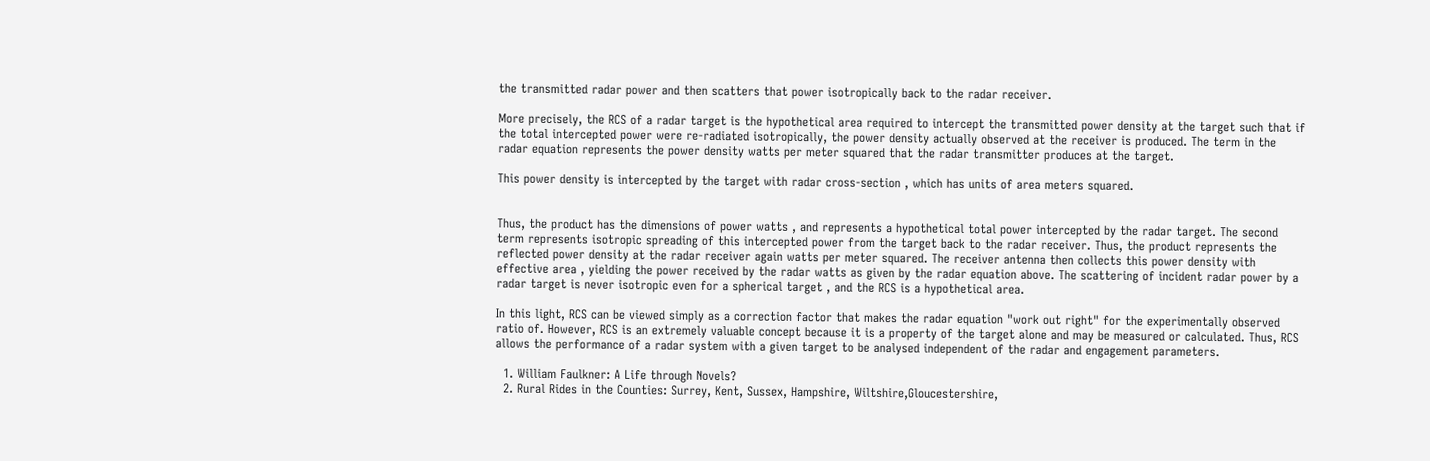the transmitted radar power and then scatters that power isotropically back to the radar receiver.

More precisely, the RCS of a radar target is the hypothetical area required to intercept the transmitted power density at the target such that if the total intercepted power were re-radiated isotropically, the power density actually observed at the receiver is produced. The term in the radar equation represents the power density watts per meter squared that the radar transmitter produces at the target.

This power density is intercepted by the target with radar cross-section , which has units of area meters squared.


Thus, the product has the dimensions of power watts , and represents a hypothetical total power intercepted by the radar target. The second term represents isotropic spreading of this intercepted power from the target back to the radar receiver. Thus, the product represents the reflected power density at the radar receiver again watts per meter squared. The receiver antenna then collects this power density with effective area , yielding the power received by the radar watts as given by the radar equation above. The scattering of incident radar power by a radar target is never isotropic even for a spherical target , and the RCS is a hypothetical area.

In this light, RCS can be viewed simply as a correction factor that makes the radar equation "work out right" for the experimentally observed ratio of. However, RCS is an extremely valuable concept because it is a property of the target alone and may be measured or calculated. Thus, RCS allows the performance of a radar system with a given target to be analysed independent of the radar and engagement parameters.

  1. William Faulkner: A Life through Novels?
  2. Rural Rides in the Counties: Surrey, Kent, Sussex, Hampshire, Wiltshire,Gloucestershire,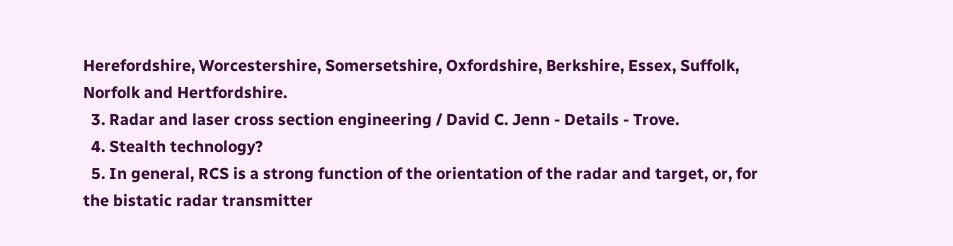Herefordshire, Worcestershire, Somersetshire, Oxfordshire, Berkshire, Essex, Suffolk, Norfolk and Hertfordshire.
  3. Radar and laser cross section engineering / David C. Jenn - Details - Trove.
  4. Stealth technology?
  5. In general, RCS is a strong function of the orientation of the radar and target, or, for the bistatic radar transmitter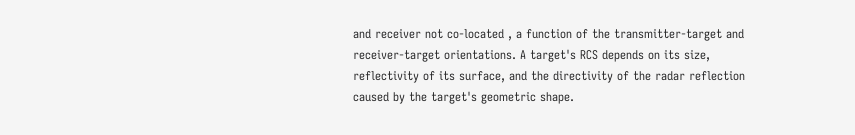and receiver not co-located , a function of the transmitter-target and receiver-target orientations. A target's RCS depends on its size, reflectivity of its surface, and the directivity of the radar reflection caused by the target's geometric shape.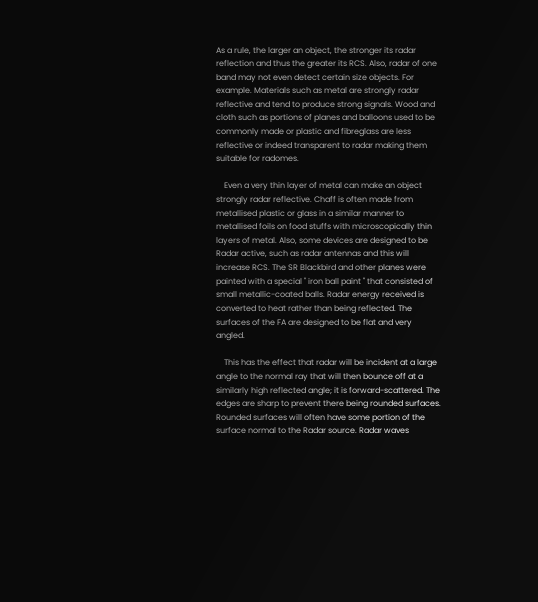As a rule, the larger an object, the stronger its radar reflection and thus the greater its RCS. Also, radar of one band may not even detect certain size objects. For example. Materials such as metal are strongly radar reflective and tend to produce strong signals. Wood and cloth such as portions of planes and balloons used to be commonly made or plastic and fibreglass are less reflective or indeed transparent to radar making them suitable for radomes.

    Even a very thin layer of metal can make an object strongly radar reflective. Chaff is often made from metallised plastic or glass in a similar manner to metallised foils on food stuffs with microscopically thin layers of metal. Also, some devices are designed to be Radar active, such as radar antennas and this will increase RCS. The SR Blackbird and other planes were painted with a special " iron ball paint " that consisted of small metallic-coated balls. Radar energy received is converted to heat rather than being reflected. The surfaces of the FA are designed to be flat and very angled.

    This has the effect that radar will be incident at a large angle to the normal ray that will then bounce off at a similarly high reflected angle; it is forward-scattered. The edges are sharp to prevent there being rounded surfaces. Rounded surfaces will often have some portion of the surface normal to the Radar source. Radar waves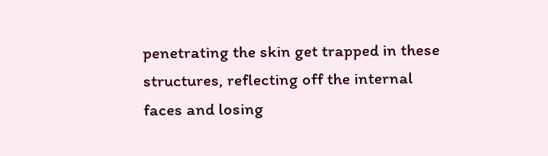penetrating the skin get trapped in these structures, reflecting off the internal faces and losing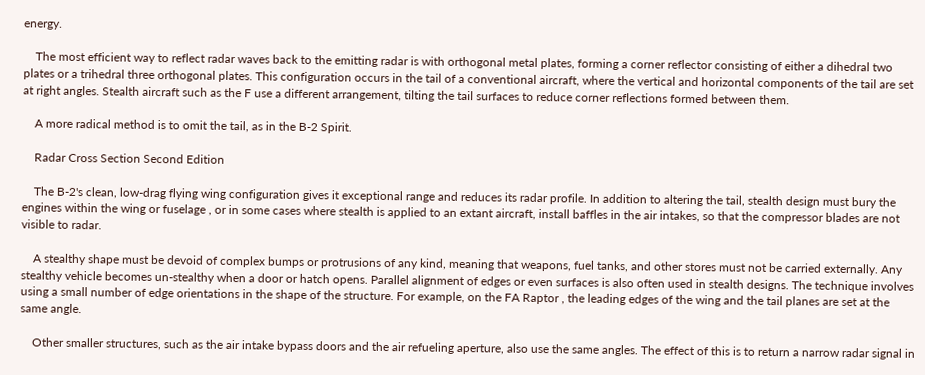energy.

    The most efficient way to reflect radar waves back to the emitting radar is with orthogonal metal plates, forming a corner reflector consisting of either a dihedral two plates or a trihedral three orthogonal plates. This configuration occurs in the tail of a conventional aircraft, where the vertical and horizontal components of the tail are set at right angles. Stealth aircraft such as the F use a different arrangement, tilting the tail surfaces to reduce corner reflections formed between them.

    A more radical method is to omit the tail, as in the B-2 Spirit.

    Radar Cross Section Second Edition

    The B-2's clean, low-drag flying wing configuration gives it exceptional range and reduces its radar profile. In addition to altering the tail, stealth design must bury the engines within the wing or fuselage , or in some cases where stealth is applied to an extant aircraft, install baffles in the air intakes, so that the compressor blades are not visible to radar.

    A stealthy shape must be devoid of complex bumps or protrusions of any kind, meaning that weapons, fuel tanks, and other stores must not be carried externally. Any stealthy vehicle becomes un-stealthy when a door or hatch opens. Parallel alignment of edges or even surfaces is also often used in stealth designs. The technique involves using a small number of edge orientations in the shape of the structure. For example, on the FA Raptor , the leading edges of the wing and the tail planes are set at the same angle.

    Other smaller structures, such as the air intake bypass doors and the air refueling aperture, also use the same angles. The effect of this is to return a narrow radar signal in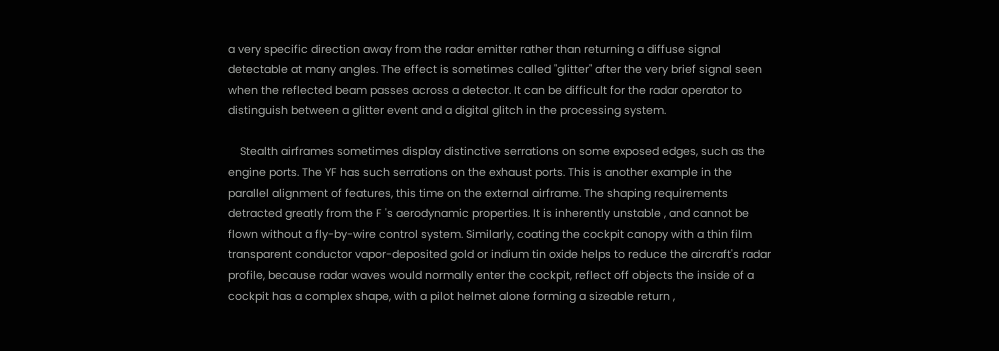a very specific direction away from the radar emitter rather than returning a diffuse signal detectable at many angles. The effect is sometimes called "glitter" after the very brief signal seen when the reflected beam passes across a detector. It can be difficult for the radar operator to distinguish between a glitter event and a digital glitch in the processing system.

    Stealth airframes sometimes display distinctive serrations on some exposed edges, such as the engine ports. The YF has such serrations on the exhaust ports. This is another example in the parallel alignment of features, this time on the external airframe. The shaping requirements detracted greatly from the F 's aerodynamic properties. It is inherently unstable , and cannot be flown without a fly-by-wire control system. Similarly, coating the cockpit canopy with a thin film transparent conductor vapor-deposited gold or indium tin oxide helps to reduce the aircraft's radar profile, because radar waves would normally enter the cockpit, reflect off objects the inside of a cockpit has a complex shape, with a pilot helmet alone forming a sizeable return ,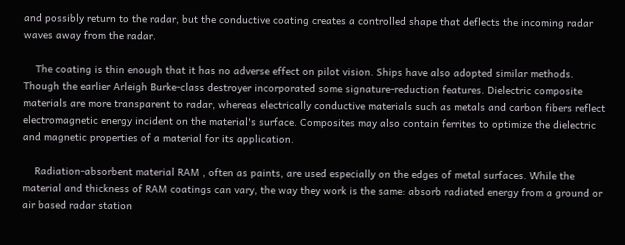and possibly return to the radar, but the conductive coating creates a controlled shape that deflects the incoming radar waves away from the radar.

    The coating is thin enough that it has no adverse effect on pilot vision. Ships have also adopted similar methods. Though the earlier Arleigh Burke-class destroyer incorporated some signature-reduction features. Dielectric composite materials are more transparent to radar, whereas electrically conductive materials such as metals and carbon fibers reflect electromagnetic energy incident on the material's surface. Composites may also contain ferrites to optimize the dielectric and magnetic properties of a material for its application.

    Radiation-absorbent material RAM , often as paints, are used especially on the edges of metal surfaces. While the material and thickness of RAM coatings can vary, the way they work is the same: absorb radiated energy from a ground or air based radar station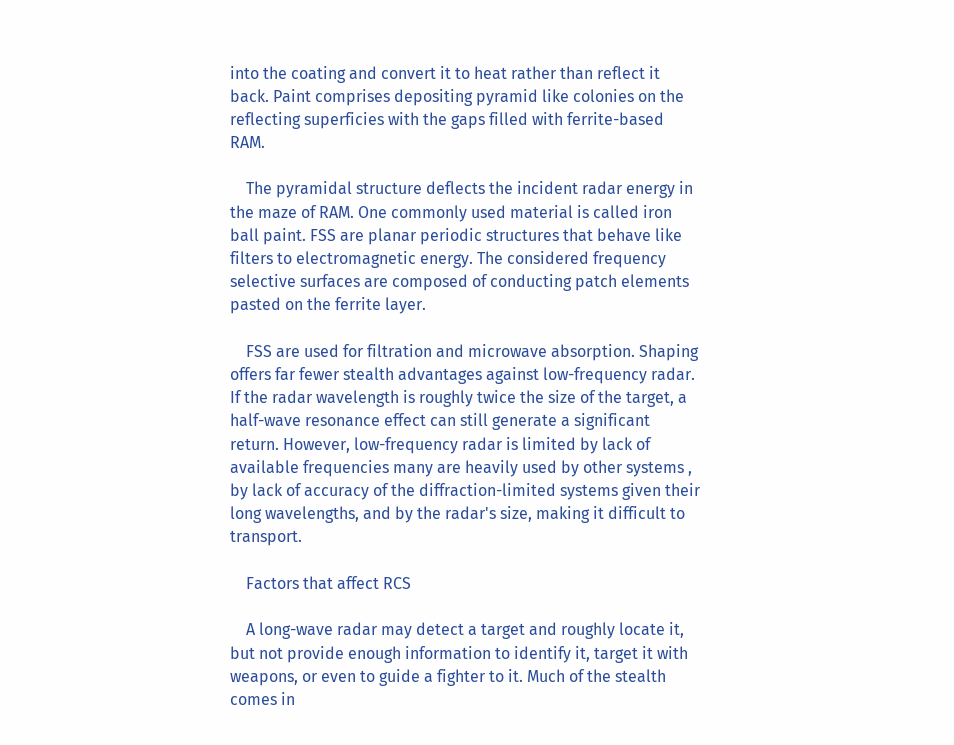into the coating and convert it to heat rather than reflect it back. Paint comprises depositing pyramid like colonies on the reflecting superficies with the gaps filled with ferrite-based RAM.

    The pyramidal structure deflects the incident radar energy in the maze of RAM. One commonly used material is called iron ball paint. FSS are planar periodic structures that behave like filters to electromagnetic energy. The considered frequency selective surfaces are composed of conducting patch elements pasted on the ferrite layer.

    FSS are used for filtration and microwave absorption. Shaping offers far fewer stealth advantages against low-frequency radar. If the radar wavelength is roughly twice the size of the target, a half-wave resonance effect can still generate a significant return. However, low-frequency radar is limited by lack of available frequencies many are heavily used by other systems , by lack of accuracy of the diffraction-limited systems given their long wavelengths, and by the radar's size, making it difficult to transport.

    Factors that affect RCS

    A long-wave radar may detect a target and roughly locate it, but not provide enough information to identify it, target it with weapons, or even to guide a fighter to it. Much of the stealth comes in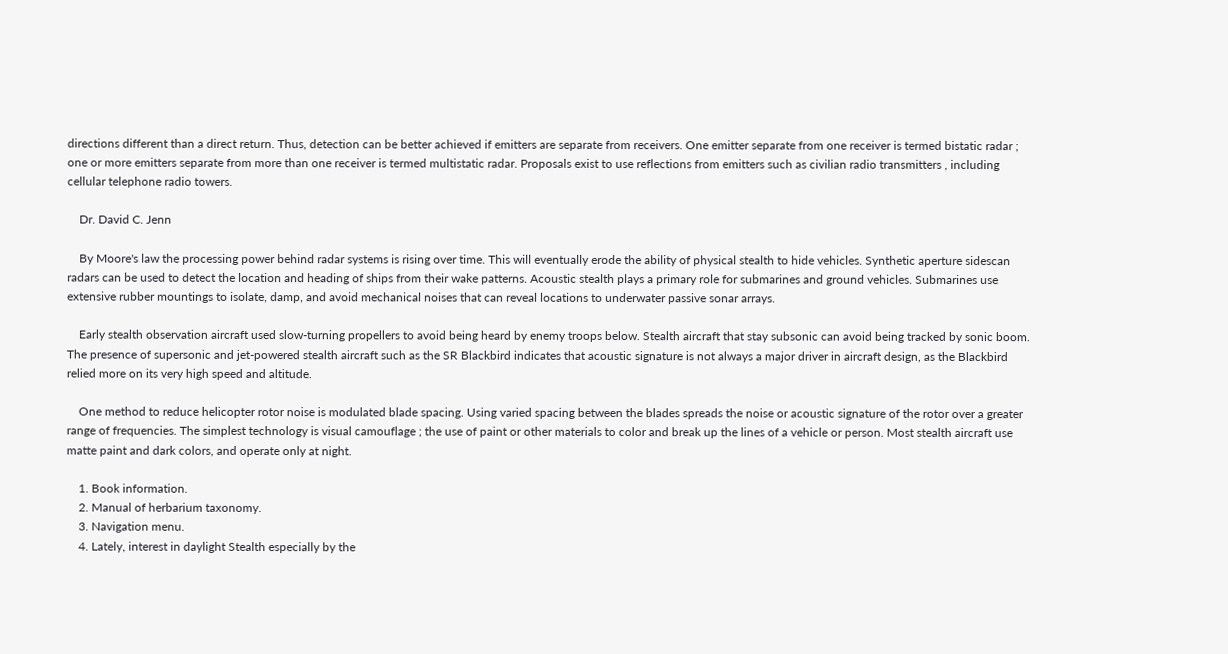directions different than a direct return. Thus, detection can be better achieved if emitters are separate from receivers. One emitter separate from one receiver is termed bistatic radar ; one or more emitters separate from more than one receiver is termed multistatic radar. Proposals exist to use reflections from emitters such as civilian radio transmitters , including cellular telephone radio towers.

    Dr. David C. Jenn

    By Moore's law the processing power behind radar systems is rising over time. This will eventually erode the ability of physical stealth to hide vehicles. Synthetic aperture sidescan radars can be used to detect the location and heading of ships from their wake patterns. Acoustic stealth plays a primary role for submarines and ground vehicles. Submarines use extensive rubber mountings to isolate, damp, and avoid mechanical noises that can reveal locations to underwater passive sonar arrays.

    Early stealth observation aircraft used slow-turning propellers to avoid being heard by enemy troops below. Stealth aircraft that stay subsonic can avoid being tracked by sonic boom. The presence of supersonic and jet-powered stealth aircraft such as the SR Blackbird indicates that acoustic signature is not always a major driver in aircraft design, as the Blackbird relied more on its very high speed and altitude.

    One method to reduce helicopter rotor noise is modulated blade spacing. Using varied spacing between the blades spreads the noise or acoustic signature of the rotor over a greater range of frequencies. The simplest technology is visual camouflage ; the use of paint or other materials to color and break up the lines of a vehicle or person. Most stealth aircraft use matte paint and dark colors, and operate only at night.

    1. Book information.
    2. Manual of herbarium taxonomy.
    3. Navigation menu.
    4. Lately, interest in daylight Stealth especially by the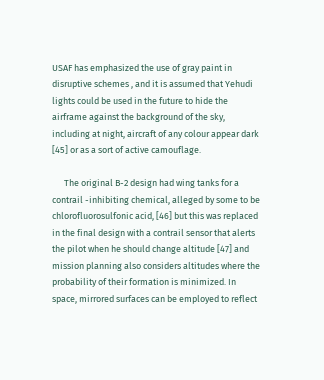USAF has emphasized the use of gray paint in disruptive schemes , and it is assumed that Yehudi lights could be used in the future to hide the airframe against the background of the sky, including at night, aircraft of any colour appear dark [45] or as a sort of active camouflage.

      The original B-2 design had wing tanks for a contrail -inhibiting chemical, alleged by some to be chlorofluorosulfonic acid, [46] but this was replaced in the final design with a contrail sensor that alerts the pilot when he should change altitude [47] and mission planning also considers altitudes where the probability of their formation is minimized. In space, mirrored surfaces can be employed to reflect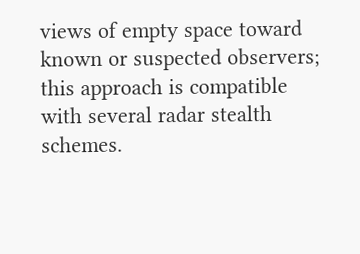views of empty space toward known or suspected observers; this approach is compatible with several radar stealth schemes.